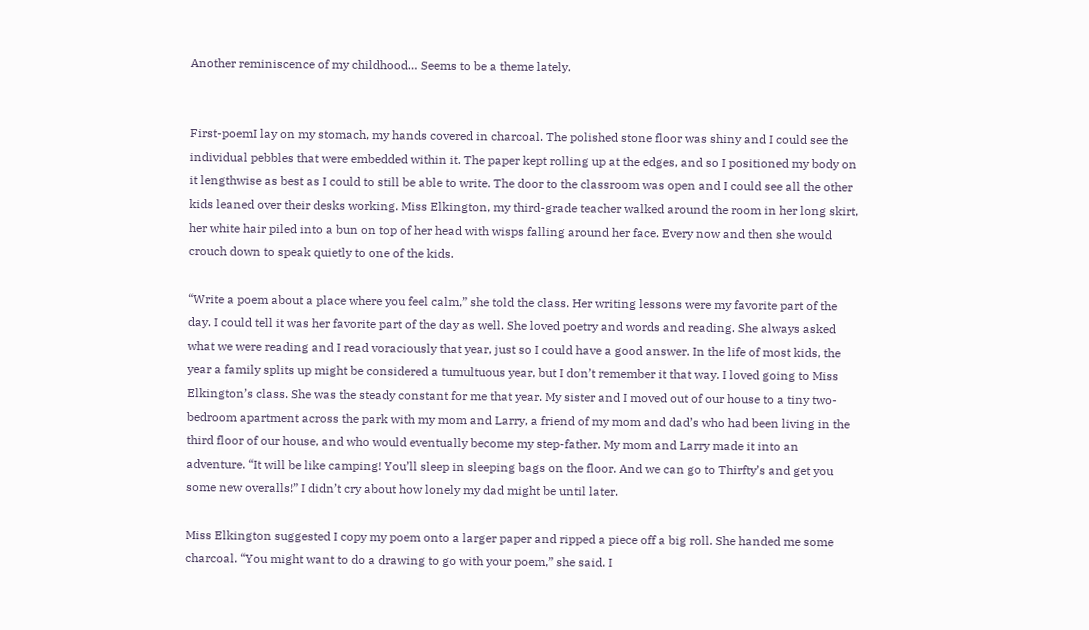Another reminiscence of my childhood… Seems to be a theme lately.


First-poemI lay on my stomach, my hands covered in charcoal. The polished stone floor was shiny and I could see the individual pebbles that were embedded within it. The paper kept rolling up at the edges, and so I positioned my body on it lengthwise as best as I could to still be able to write. The door to the classroom was open and I could see all the other kids leaned over their desks working. Miss Elkington, my third-grade teacher walked around the room in her long skirt, her white hair piled into a bun on top of her head with wisps falling around her face. Every now and then she would crouch down to speak quietly to one of the kids.

“Write a poem about a place where you feel calm,” she told the class. Her writing lessons were my favorite part of the day. I could tell it was her favorite part of the day as well. She loved poetry and words and reading. She always asked what we were reading and I read voraciously that year, just so I could have a good answer. In the life of most kids, the year a family splits up might be considered a tumultuous year, but I don’t remember it that way. I loved going to Miss Elkington’s class. She was the steady constant for me that year. My sister and I moved out of our house to a tiny two-bedroom apartment across the park with my mom and Larry, a friend of my mom and dad’s who had been living in the third floor of our house, and who would eventually become my step-father. My mom and Larry made it into an adventure. “It will be like camping! You’ll sleep in sleeping bags on the floor. And we can go to Thirfty’s and get you some new overalls!” I didn’t cry about how lonely my dad might be until later.

Miss Elkington suggested I copy my poem onto a larger paper and ripped a piece off a big roll. She handed me some charcoal. “You might want to do a drawing to go with your poem,” she said. I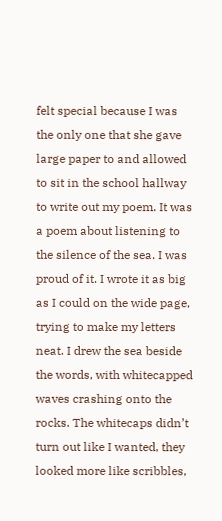felt special because I was the only one that she gave large paper to and allowed to sit in the school hallway to write out my poem. It was a poem about listening to the silence of the sea. I was proud of it. I wrote it as big as I could on the wide page, trying to make my letters neat. I drew the sea beside the words, with whitecapped waves crashing onto the rocks. The whitecaps didn’t turn out like I wanted, they looked more like scribbles,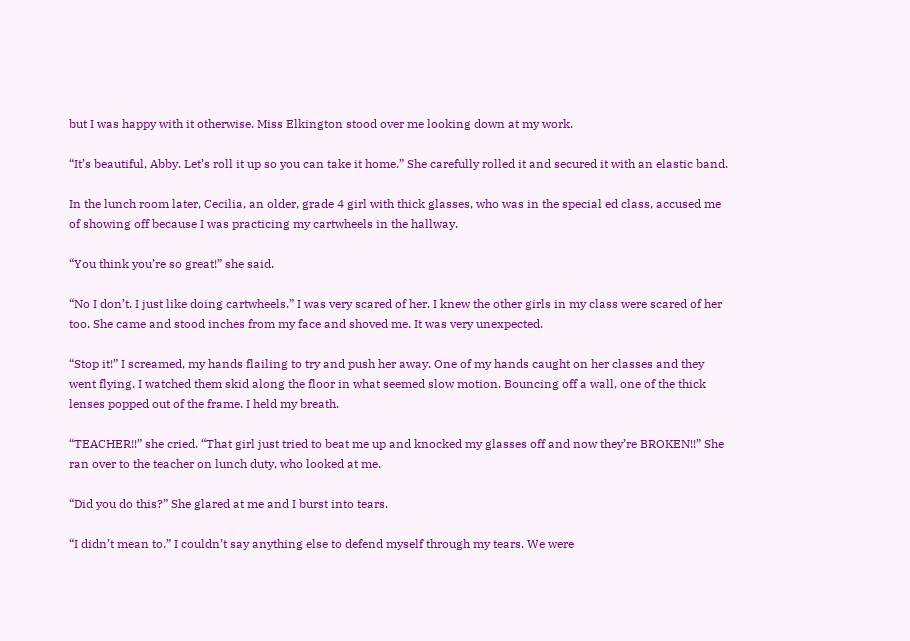but I was happy with it otherwise. Miss Elkington stood over me looking down at my work.

“It’s beautiful, Abby. Let’s roll it up so you can take it home.” She carefully rolled it and secured it with an elastic band.

In the lunch room later, Cecilia, an older, grade 4 girl with thick glasses, who was in the special ed class, accused me of showing off because I was practicing my cartwheels in the hallway.

“You think you’re so great!” she said.

“No I don’t. I just like doing cartwheels.” I was very scared of her. I knew the other girls in my class were scared of her too. She came and stood inches from my face and shoved me. It was very unexpected.

“Stop it!” I screamed, my hands flailing to try and push her away. One of my hands caught on her classes and they went flying. I watched them skid along the floor in what seemed slow motion. Bouncing off a wall, one of the thick lenses popped out of the frame. I held my breath.

“TEACHER!!” she cried. “That girl just tried to beat me up and knocked my glasses off and now they’re BROKEN!!” She ran over to the teacher on lunch duty, who looked at me.

“Did you do this?” She glared at me and I burst into tears.

“I didn’t mean to.” I couldn’t say anything else to defend myself through my tears. We were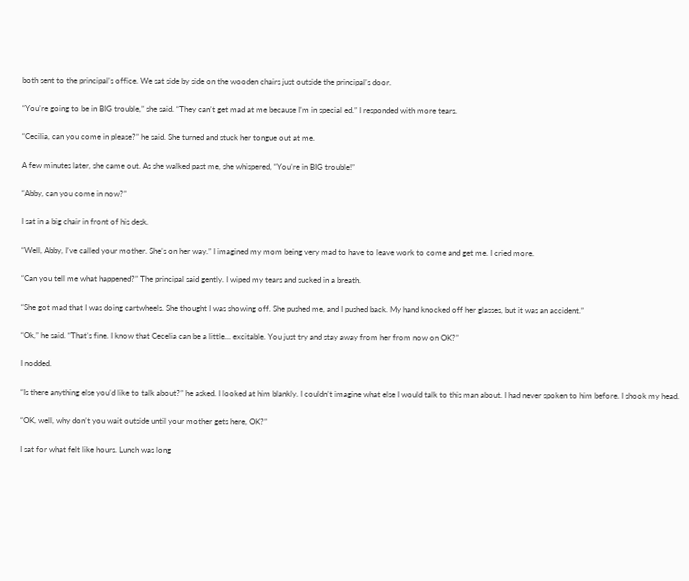both sent to the principal’s office. We sat side by side on the wooden chairs just outside the principal’s door.

“You’re going to be in BIG trouble,” she said. “They can’t get mad at me because I’m in special ed.” I responded with more tears.

“Cecilia, can you come in please?” he said. She turned and stuck her tongue out at me.

A few minutes later, she came out. As she walked past me, she whispered, “You’re in BIG trouble!”

“Abby, can you come in now?”

I sat in a big chair in front of his desk.

“Well, Abby, I’ve called your mother. She’s on her way.” I imagined my mom being very mad to have to leave work to come and get me. I cried more.

“Can you tell me what happened?” The principal said gently. I wiped my tears and sucked in a breath.

“She got mad that I was doing cartwheels. She thought I was showing off. She pushed me, and I pushed back. My hand knocked off her glasses, but it was an accident.”

“Ok,” he said. “That’s fine. I know that Cecelia can be a little… excitable. You just try and stay away from her from now on OK?”

I nodded.

“Is there anything else you’d like to talk about?” he asked. I looked at him blankly. I couldn’t imagine what else I would talk to this man about. I had never spoken to him before. I shook my head.

“OK, well, why don’t you wait outside until your mother gets here, OK?”

I sat for what felt like hours. Lunch was long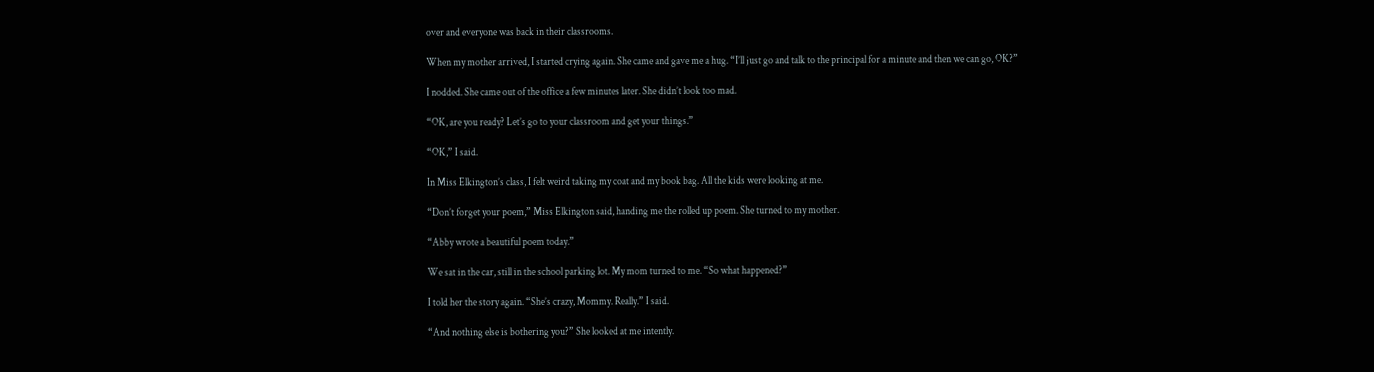over and everyone was back in their classrooms.

When my mother arrived, I started crying again. She came and gave me a hug. “I’ll just go and talk to the principal for a minute and then we can go, OK?”

I nodded. She came out of the office a few minutes later. She didn’t look too mad.

“OK, are you ready? Let’s go to your classroom and get your things.”

“OK,” I said.

In Miss Elkington’s class, I felt weird taking my coat and my book bag. All the kids were looking at me.

“Don’t forget your poem,” Miss Elkington said, handing me the rolled up poem. She turned to my mother.

“Abby wrote a beautiful poem today.”

We sat in the car, still in the school parking lot. My mom turned to me. “So what happened?”

I told her the story again. “She’s crazy, Mommy. Really.” I said.

“And nothing else is bothering you?” She looked at me intently.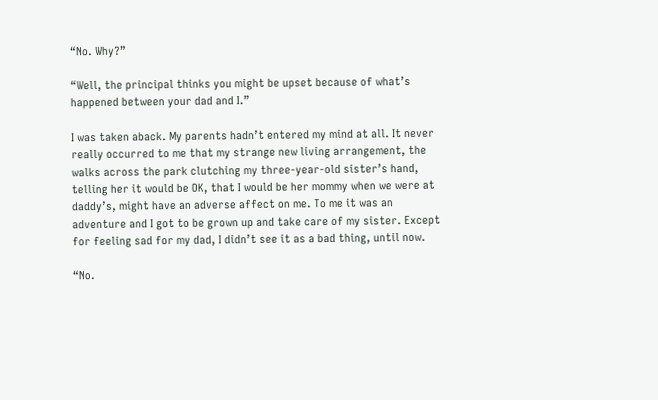“No. Why?”

“Well, the principal thinks you might be upset because of what’s happened between your dad and I.”

I was taken aback. My parents hadn’t entered my mind at all. It never really occurred to me that my strange new living arrangement, the walks across the park clutching my three-year-old sister’s hand, telling her it would be OK, that I would be her mommy when we were at daddy’s, might have an adverse affect on me. To me it was an adventure and I got to be grown up and take care of my sister. Except for feeling sad for my dad, I didn’t see it as a bad thing, until now.

“No.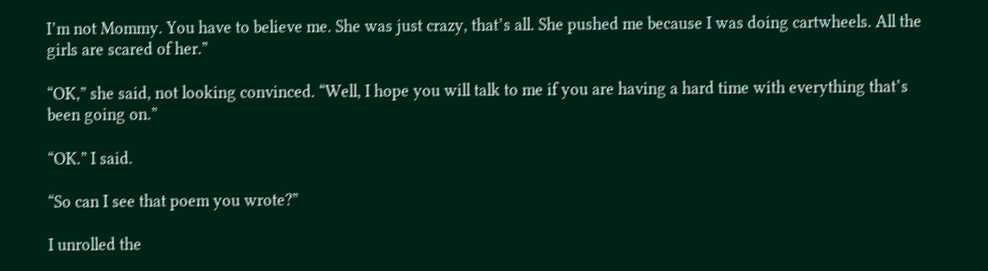I’m not Mommy. You have to believe me. She was just crazy, that’s all. She pushed me because I was doing cartwheels. All the girls are scared of her.”

“OK,” she said, not looking convinced. “Well, I hope you will talk to me if you are having a hard time with everything that’s been going on.”

“OK.” I said.

“So can I see that poem you wrote?”

I unrolled the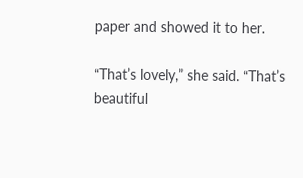paper and showed it to her.

“That’s lovely,” she said. “That’s beautiful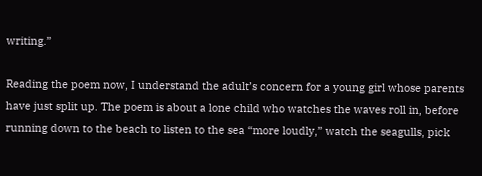writing.”

Reading the poem now, I understand the adult’s concern for a young girl whose parents have just split up. The poem is about a lone child who watches the waves roll in, before running down to the beach to listen to the sea “more loudly,” watch the seagulls, pick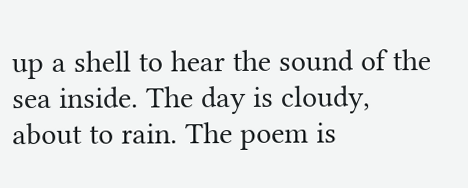up a shell to hear the sound of the sea inside. The day is cloudy, about to rain. The poem is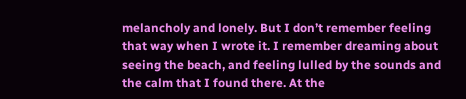melancholy and lonely. But I don’t remember feeling that way when I wrote it. I remember dreaming about seeing the beach, and feeling lulled by the sounds and the calm that I found there. At the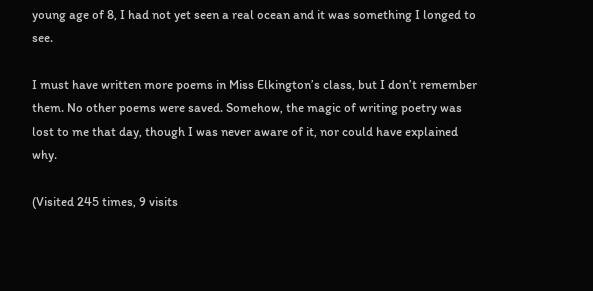young age of 8, I had not yet seen a real ocean and it was something I longed to see.

I must have written more poems in Miss Elkington’s class, but I don’t remember them. No other poems were saved. Somehow, the magic of writing poetry was lost to me that day, though I was never aware of it, nor could have explained why.

(Visited 245 times, 9 visits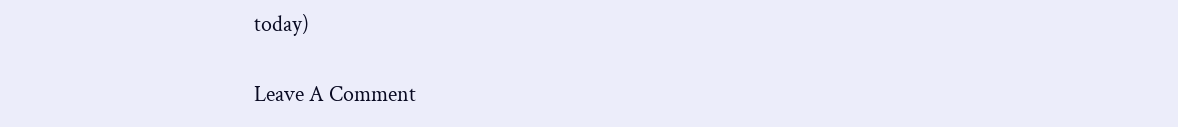today)

Leave A Comment